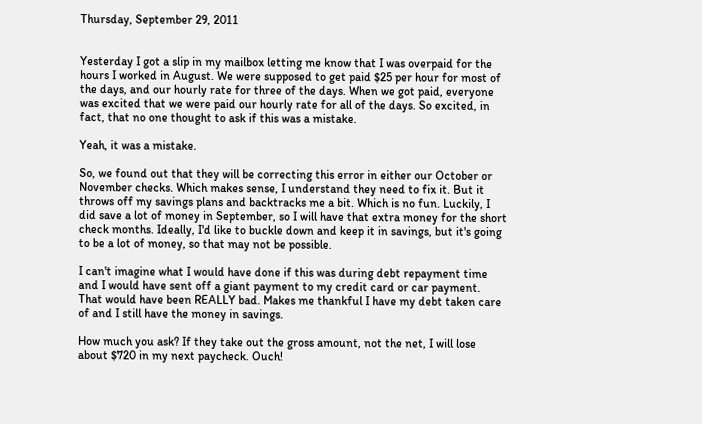Thursday, September 29, 2011


Yesterday I got a slip in my mailbox letting me know that I was overpaid for the hours I worked in August. We were supposed to get paid $25 per hour for most of the days, and our hourly rate for three of the days. When we got paid, everyone was excited that we were paid our hourly rate for all of the days. So excited, in fact, that no one thought to ask if this was a mistake.

Yeah, it was a mistake.

So, we found out that they will be correcting this error in either our October or November checks. Which makes sense, I understand they need to fix it. But it throws off my savings plans and backtracks me a bit. Which is no fun. Luckily, I did save a lot of money in September, so I will have that extra money for the short check months. Ideally, I'd like to buckle down and keep it in savings, but it's going to be a lot of money, so that may not be possible.

I can't imagine what I would have done if this was during debt repayment time and I would have sent off a giant payment to my credit card or car payment. That would have been REALLY bad. Makes me thankful I have my debt taken care of and I still have the money in savings.

How much you ask? If they take out the gross amount, not the net, I will lose about $720 in my next paycheck. Ouch!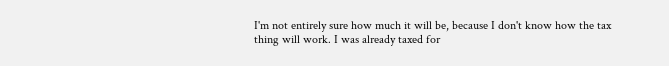I'm not entirely sure how much it will be, because I don't know how the tax thing will work. I was already taxed for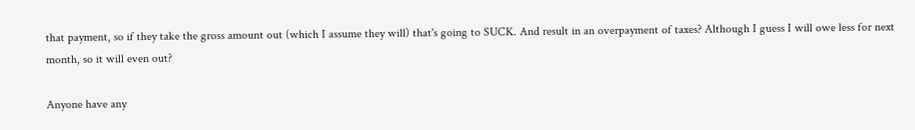that payment, so if they take the gross amount out (which I assume they will) that's going to SUCK. And result in an overpayment of taxes? Although I guess I will owe less for next month, so it will even out?

Anyone have any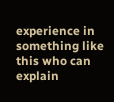experience in something like this who can explain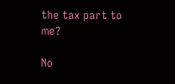the tax part to me?

No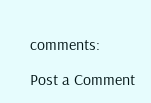comments:

Post a Comment